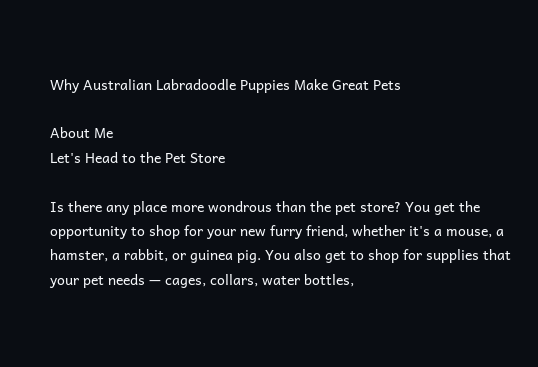Why Australian Labradoodle Puppies Make Great Pets

About Me
Let's Head to the Pet Store

Is there any place more wondrous than the pet store? You get the opportunity to shop for your new furry friend, whether it's a mouse, a hamster, a rabbit, or guinea pig. You also get to shop for supplies that your pet needs — cages, collars, water bottles,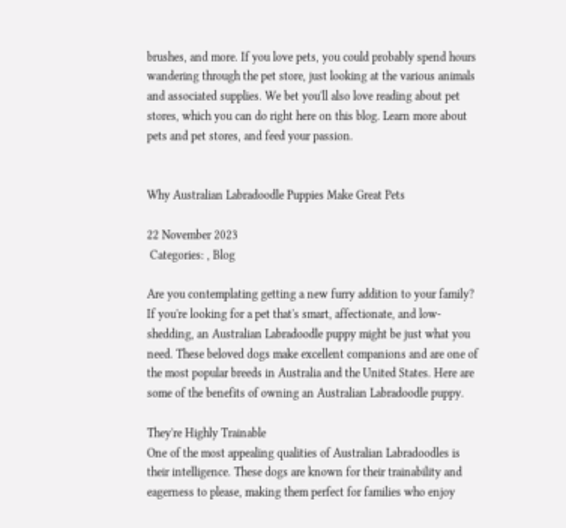brushes, and more. If you love pets, you could probably spend hours wandering through the pet store, just looking at the various animals and associated supplies. We bet you'll also love reading about pet stores, which you can do right here on this blog. Learn more about pets and pet stores, and feed your passion.


Why Australian Labradoodle Puppies Make Great Pets

22 November 2023
 Categories: , Blog

Are you contemplating getting a new furry addition to your family? If you're looking for a pet that's smart, affectionate, and low-shedding, an Australian Labradoodle puppy might be just what you need. These beloved dogs make excellent companions and are one of the most popular breeds in Australia and the United States. Here are some of the benefits of owning an Australian Labradoodle puppy.

They're Highly Trainable
One of the most appealing qualities of Australian Labradoodles is their intelligence. These dogs are known for their trainability and eagerness to please, making them perfect for families who enjoy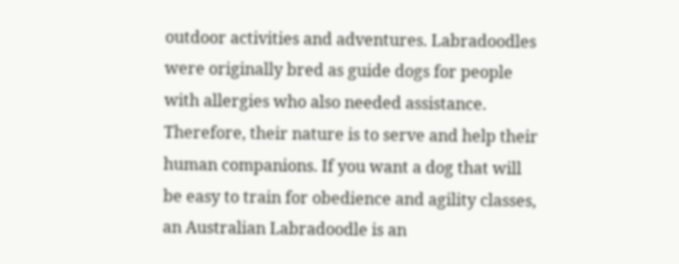outdoor activities and adventures. Labradoodles were originally bred as guide dogs for people with allergies who also needed assistance. Therefore, their nature is to serve and help their human companions. If you want a dog that will be easy to train for obedience and agility classes, an Australian Labradoodle is an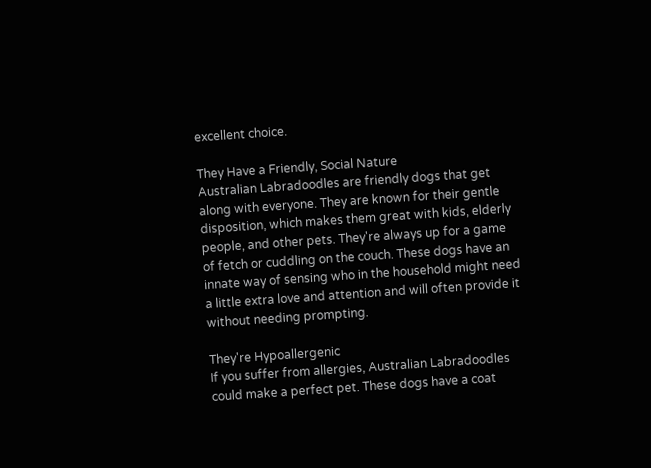excellent choice.

They Have a Friendly, Social Nature
Australian Labradoodles are friendly dogs that get along with everyone. They are known for their gentle disposition, which makes them great with kids, elderly people, and other pets. They're always up for a game of fetch or cuddling on the couch. These dogs have an innate way of sensing who in the household might need a little extra love and attention and will often provide it without needing prompting.

They're Hypoallergenic
If you suffer from allergies, Australian Labradoodles could make a perfect pet. These dogs have a coat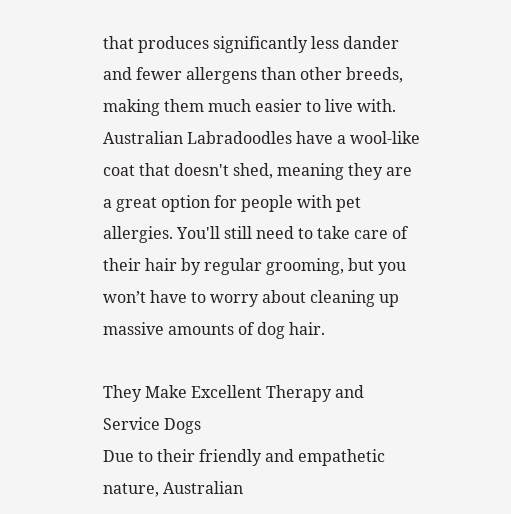that produces significantly less dander and fewer allergens than other breeds, making them much easier to live with. Australian Labradoodles have a wool-like coat that doesn't shed, meaning they are a great option for people with pet allergies. You'll still need to take care of their hair by regular grooming, but you won’t have to worry about cleaning up massive amounts of dog hair.

They Make Excellent Therapy and Service Dogs
Due to their friendly and empathetic nature, Australian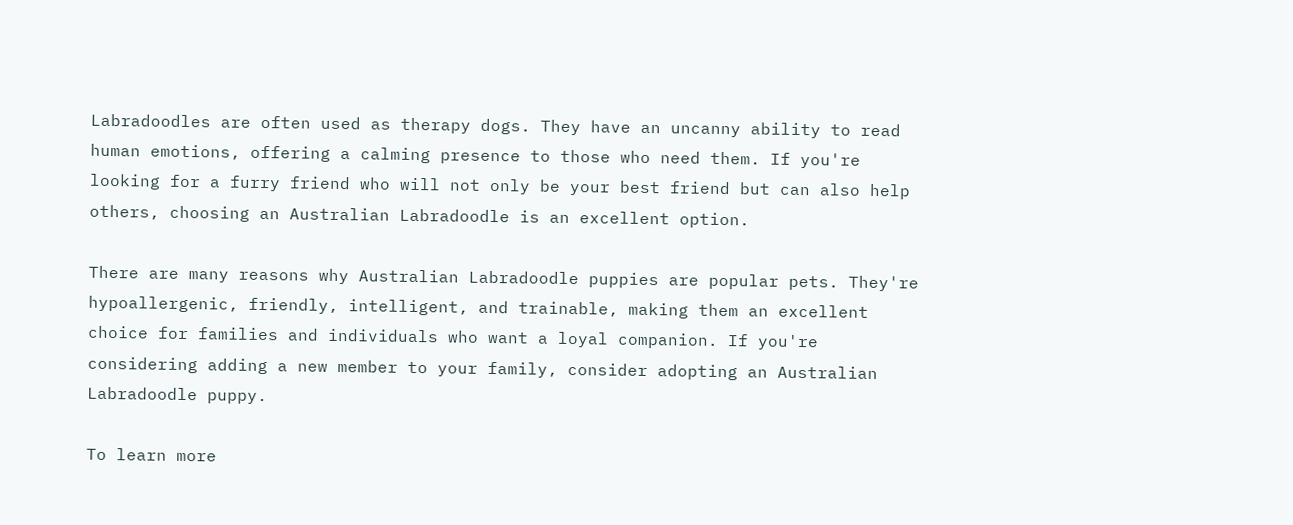Labradoodles are often used as therapy dogs. They have an uncanny ability to read human emotions, offering a calming presence to those who need them. If you're looking for a furry friend who will not only be your best friend but can also help others, choosing an Australian Labradoodle is an excellent option.

There are many reasons why Australian Labradoodle puppies are popular pets. They're hypoallergenic, friendly, intelligent, and trainable, making them an excellent choice for families and individuals who want a loyal companion. If you're considering adding a new member to your family, consider adopting an Australian Labradoodle puppy.

To learn more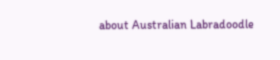about Australian Labradoodle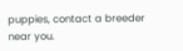puppies, contact a breeder near you.